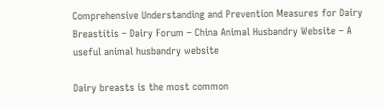Comprehensive Understanding and Prevention Measures for Dairy Breastitis – Dairy Forum – China Animal Husbandry Website – A useful animal husbandry website

Dairy breasts is the most common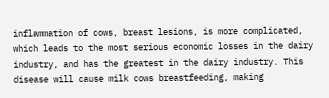inflammation of cows, breast lesions, is more complicated, which leads to the most serious economic losses in the dairy industry, and has the greatest in the dairy industry. This disease will cause milk cows breastfeeding, making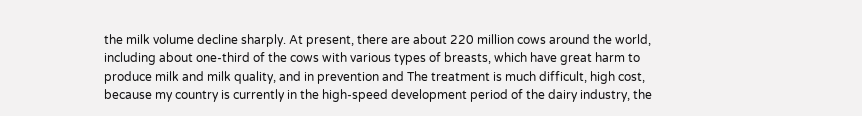the milk volume decline sharply. At present, there are about 220 million cows around the world, including about one-third of the cows with various types of breasts, which have great harm to produce milk and milk quality, and in prevention and The treatment is much difficult, high cost, because my country is currently in the high-speed development period of the dairy industry, the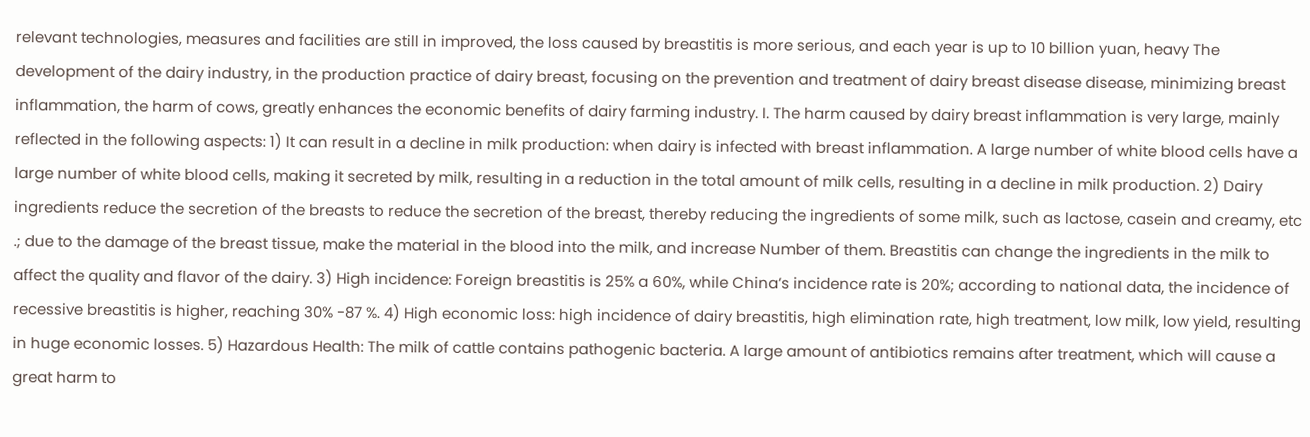relevant technologies, measures and facilities are still in improved, the loss caused by breastitis is more serious, and each year is up to 10 billion yuan, heavy The development of the dairy industry, in the production practice of dairy breast, focusing on the prevention and treatment of dairy breast disease disease, minimizing breast inflammation, the harm of cows, greatly enhances the economic benefits of dairy farming industry. I. The harm caused by dairy breast inflammation is very large, mainly reflected in the following aspects: 1) It can result in a decline in milk production: when dairy is infected with breast inflammation. A large number of white blood cells have a large number of white blood cells, making it secreted by milk, resulting in a reduction in the total amount of milk cells, resulting in a decline in milk production. 2) Dairy ingredients reduce the secretion of the breasts to reduce the secretion of the breast, thereby reducing the ingredients of some milk, such as lactose, casein and creamy, etc .; due to the damage of the breast tissue, make the material in the blood into the milk, and increase Number of them. Breastitis can change the ingredients in the milk to affect the quality and flavor of the dairy. 3) High incidence: Foreign breastitis is 25% a 60%, while China’s incidence rate is 20%; according to national data, the incidence of recessive breastitis is higher, reaching 30% -87 %. 4) High economic loss: high incidence of dairy breastitis, high elimination rate, high treatment, low milk, low yield, resulting in huge economic losses. 5) Hazardous Health: The milk of cattle contains pathogenic bacteria. A large amount of antibiotics remains after treatment, which will cause a great harm to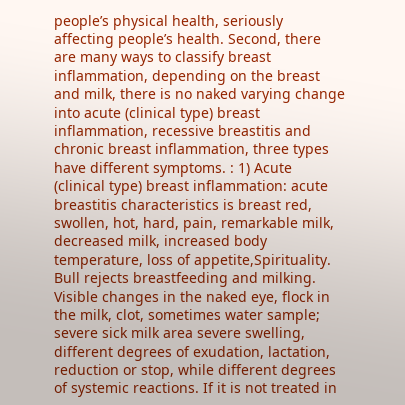people’s physical health, seriously affecting people’s health. Second, there are many ways to classify breast inflammation, depending on the breast and milk, there is no naked varying change into acute (clinical type) breast inflammation, recessive breastitis and chronic breast inflammation, three types have different symptoms. : 1) Acute (clinical type) breast inflammation: acute breastitis characteristics is breast red, swollen, hot, hard, pain, remarkable milk, decreased milk, increased body temperature, loss of appetite,Spirituality. Bull rejects breastfeeding and milking. Visible changes in the naked eye, flock in the milk, clot, sometimes water sample; severe sick milk area severe swelling, different degrees of exudation, lactation, reduction or stop, while different degrees of systemic reactions. If it is not treated in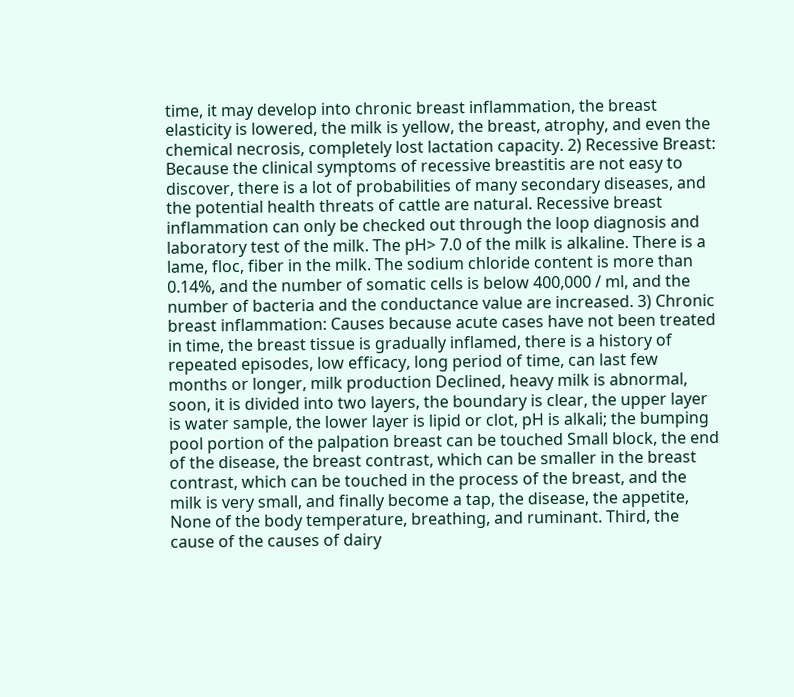time, it may develop into chronic breast inflammation, the breast elasticity is lowered, the milk is yellow, the breast, atrophy, and even the chemical necrosis, completely lost lactation capacity. 2) Recessive Breast: Because the clinical symptoms of recessive breastitis are not easy to discover, there is a lot of probabilities of many secondary diseases, and the potential health threats of cattle are natural. Recessive breast inflammation can only be checked out through the loop diagnosis and laboratory test of the milk. The pH> 7.0 of the milk is alkaline. There is a lame, floc, fiber in the milk. The sodium chloride content is more than 0.14%, and the number of somatic cells is below 400,000 / ml, and the number of bacteria and the conductance value are increased. 3) Chronic breast inflammation: Causes because acute cases have not been treated in time, the breast tissue is gradually inflamed, there is a history of repeated episodes, low efficacy, long period of time, can last few months or longer, milk production Declined, heavy milk is abnormal, soon, it is divided into two layers, the boundary is clear, the upper layer is water sample, the lower layer is lipid or clot, pH is alkali; the bumping pool portion of the palpation breast can be touched Small block, the end of the disease, the breast contrast, which can be smaller in the breast contrast, which can be touched in the process of the breast, and the milk is very small, and finally become a tap, the disease, the appetite, None of the body temperature, breathing, and ruminant. Third, the cause of the causes of dairy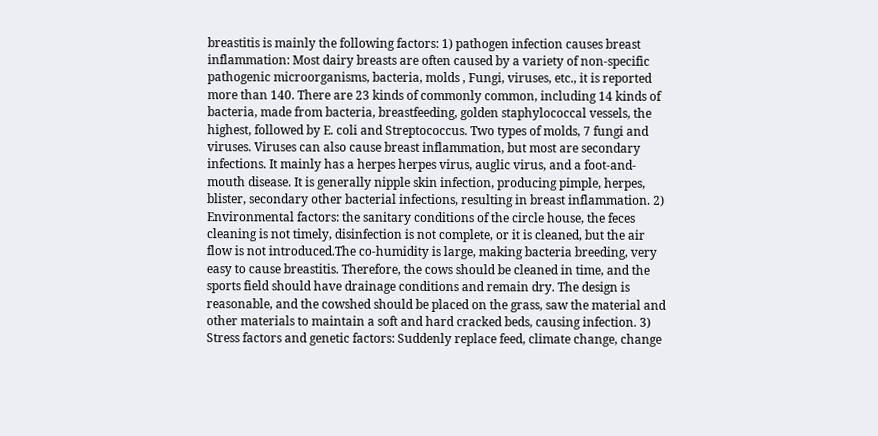breastitis is mainly the following factors: 1) pathogen infection causes breast inflammation: Most dairy breasts are often caused by a variety of non-specific pathogenic microorganisms, bacteria, molds , Fungi, viruses, etc., it is reported more than 140. There are 23 kinds of commonly common, including 14 kinds of bacteria, made from bacteria, breastfeeding, golden staphylococcal vessels, the highest, followed by E. coli and Streptococcus. Two types of molds, 7 fungi and viruses. Viruses can also cause breast inflammation, but most are secondary infections. It mainly has a herpes herpes virus, auglic virus, and a foot-and-mouth disease. It is generally nipple skin infection, producing pimple, herpes, blister, secondary other bacterial infections, resulting in breast inflammation. 2) Environmental factors: the sanitary conditions of the circle house, the feces cleaning is not timely, disinfection is not complete, or it is cleaned, but the air flow is not introduced.The co-humidity is large, making bacteria breeding, very easy to cause breastitis. Therefore, the cows should be cleaned in time, and the sports field should have drainage conditions and remain dry. The design is reasonable, and the cowshed should be placed on the grass, saw the material and other materials to maintain a soft and hard cracked beds, causing infection. 3) Stress factors and genetic factors: Suddenly replace feed, climate change, change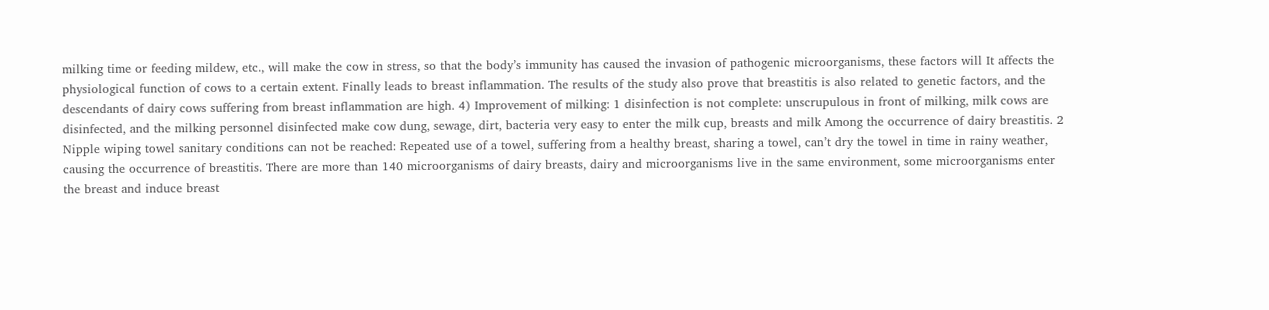milking time or feeding mildew, etc., will make the cow in stress, so that the body’s immunity has caused the invasion of pathogenic microorganisms, these factors will It affects the physiological function of cows to a certain extent. Finally leads to breast inflammation. The results of the study also prove that breastitis is also related to genetic factors, and the descendants of dairy cows suffering from breast inflammation are high. 4) Improvement of milking: 1 disinfection is not complete: unscrupulous in front of milking, milk cows are disinfected, and the milking personnel disinfected make cow dung, sewage, dirt, bacteria very easy to enter the milk cup, breasts and milk Among the occurrence of dairy breastitis. 2 Nipple wiping towel sanitary conditions can not be reached: Repeated use of a towel, suffering from a healthy breast, sharing a towel, can’t dry the towel in time in rainy weather, causing the occurrence of breastitis. There are more than 140 microorganisms of dairy breasts, dairy and microorganisms live in the same environment, some microorganisms enter the breast and induce breast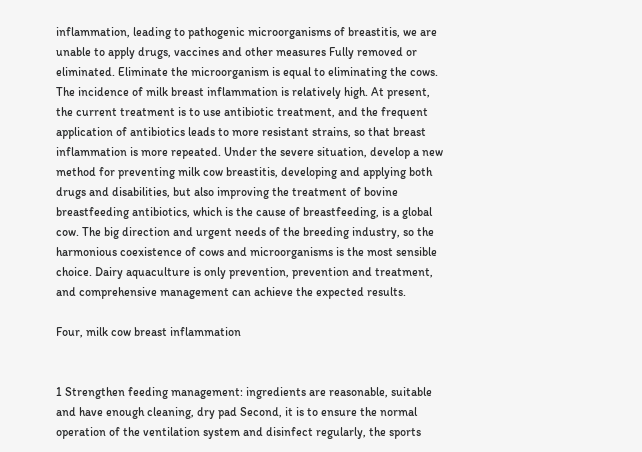inflammation, leading to pathogenic microorganisms of breastitis, we are unable to apply drugs, vaccines and other measures Fully removed or eliminated. Eliminate the microorganism is equal to eliminating the cows. The incidence of milk breast inflammation is relatively high. At present, the current treatment is to use antibiotic treatment, and the frequent application of antibiotics leads to more resistant strains, so that breast inflammation is more repeated. Under the severe situation, develop a new method for preventing milk cow breastitis, developing and applying both drugs and disabilities, but also improving the treatment of bovine breastfeeding antibiotics, which is the cause of breastfeeding, is a global cow. The big direction and urgent needs of the breeding industry, so the harmonious coexistence of cows and microorganisms is the most sensible choice. Dairy aquaculture is only prevention, prevention and treatment, and comprehensive management can achieve the expected results.

Four, milk cow breast inflammation


1 Strengthen feeding management: ingredients are reasonable, suitable and have enough cleaning, dry pad Second, it is to ensure the normal operation of the ventilation system and disinfect regularly, the sports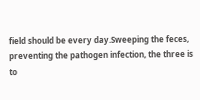field should be every day.Sweeping the feces, preventing the pathogen infection, the three is to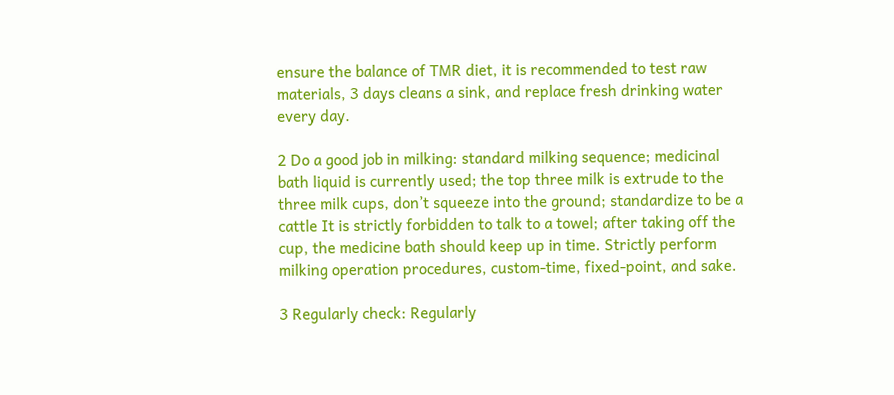ensure the balance of TMR diet, it is recommended to test raw materials, 3 days cleans a sink, and replace fresh drinking water every day.

2 Do a good job in milking: standard milking sequence; medicinal bath liquid is currently used; the top three milk is extrude to the three milk cups, don’t squeeze into the ground; standardize to be a cattle It is strictly forbidden to talk to a towel; after taking off the cup, the medicine bath should keep up in time. Strictly perform milking operation procedures, custom-time, fixed-point, and sake.

3 Regularly check: Regularly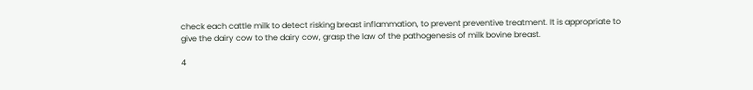check each cattle milk to detect risking breast inflammation, to prevent preventive treatment. It is appropriate to give the dairy cow to the dairy cow, grasp the law of the pathogenesis of milk bovine breast.

4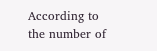According to the number of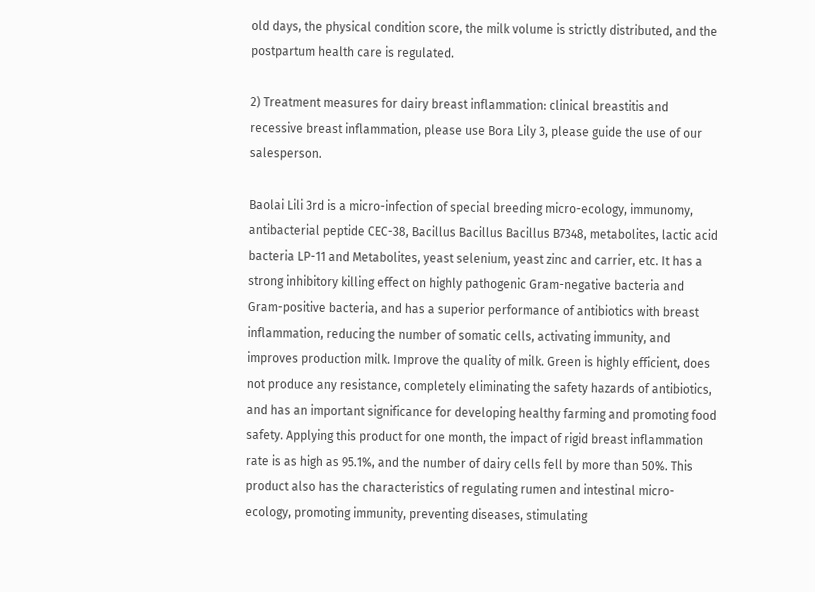old days, the physical condition score, the milk volume is strictly distributed, and the postpartum health care is regulated.

2) Treatment measures for dairy breast inflammation: clinical breastitis and recessive breast inflammation, please use Bora Lily 3, please guide the use of our salesperson.

Baolai Lili 3rd is a micro-infection of special breeding micro-ecology, immunomy, antibacterial peptide CEC-38, Bacillus Bacillus Bacillus B7348, metabolites, lactic acid bacteria LP-11 and Metabolites, yeast selenium, yeast zinc and carrier, etc. It has a strong inhibitory killing effect on highly pathogenic Gram-negative bacteria and Gram-positive bacteria, and has a superior performance of antibiotics with breast inflammation, reducing the number of somatic cells, activating immunity, and improves production milk. Improve the quality of milk. Green is highly efficient, does not produce any resistance, completely eliminating the safety hazards of antibiotics, and has an important significance for developing healthy farming and promoting food safety. Applying this product for one month, the impact of rigid breast inflammation rate is as high as 95.1%, and the number of dairy cells fell by more than 50%. This product also has the characteristics of regulating rumen and intestinal micro-ecology, promoting immunity, preventing diseases, stimulating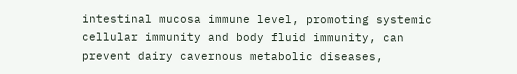intestinal mucosa immune level, promoting systemic cellular immunity and body fluid immunity, can prevent dairy cavernous metabolic diseases,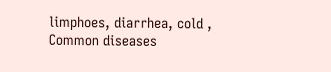limphoes, diarrhea, cold , Common diseases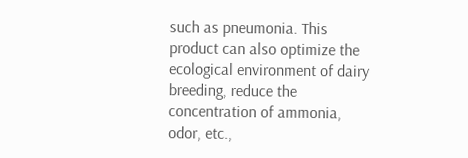such as pneumonia. This product can also optimize the ecological environment of dairy breeding, reduce the concentration of ammonia, odor, etc.,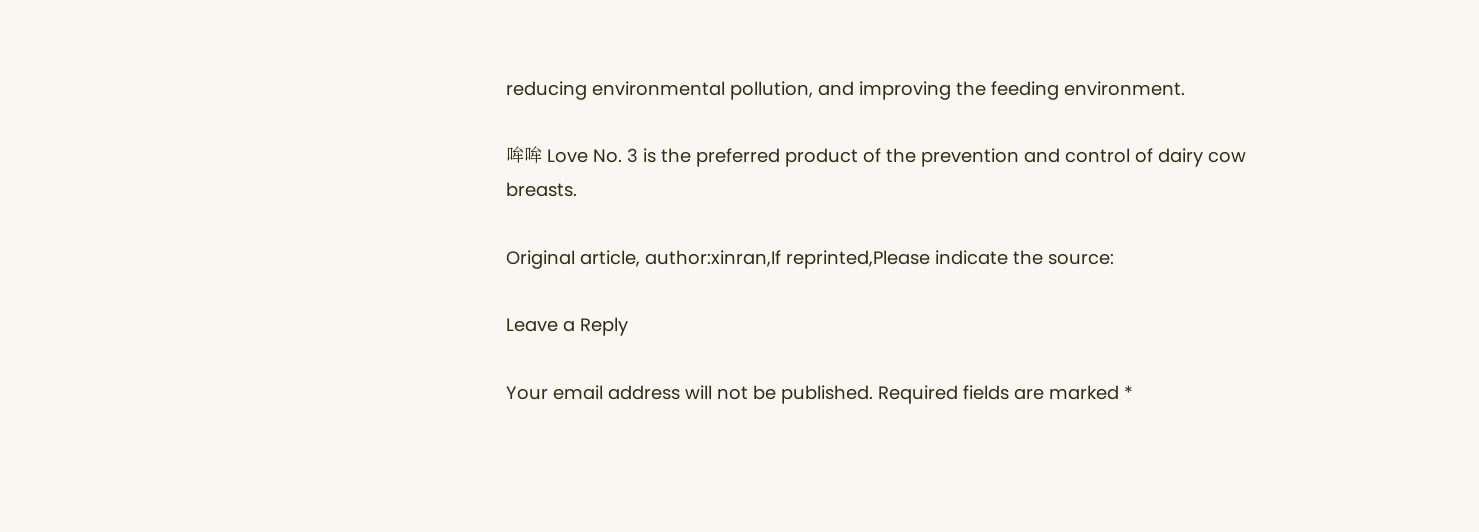reducing environmental pollution, and improving the feeding environment.

哞哞 Love No. 3 is the preferred product of the prevention and control of dairy cow breasts.

Original article, author:xinran,If reprinted,Please indicate the source:

Leave a Reply

Your email address will not be published. Required fields are marked *